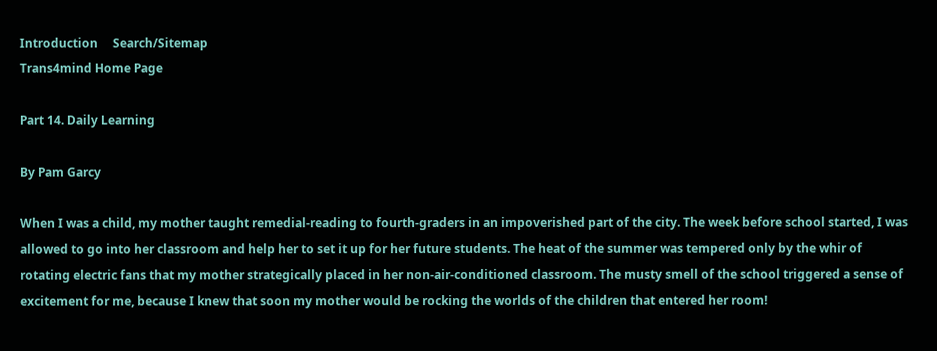Introduction     Search/Sitemap
Trans4mind Home Page

Part 14. Daily Learning

By Pam Garcy

When I was a child, my mother taught remedial-reading to fourth-graders in an impoverished part of the city. The week before school started, I was allowed to go into her classroom and help her to set it up for her future students. The heat of the summer was tempered only by the whir of rotating electric fans that my mother strategically placed in her non-air-conditioned classroom. The musty smell of the school triggered a sense of excitement for me, because I knew that soon my mother would be rocking the worlds of the children that entered her room!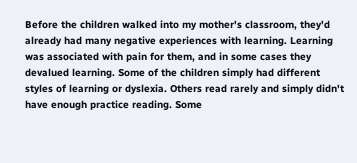Before the children walked into my mother's classroom, they'd already had many negative experiences with learning. Learning was associated with pain for them, and in some cases they devalued learning. Some of the children simply had different styles of learning or dyslexia. Others read rarely and simply didn't have enough practice reading. Some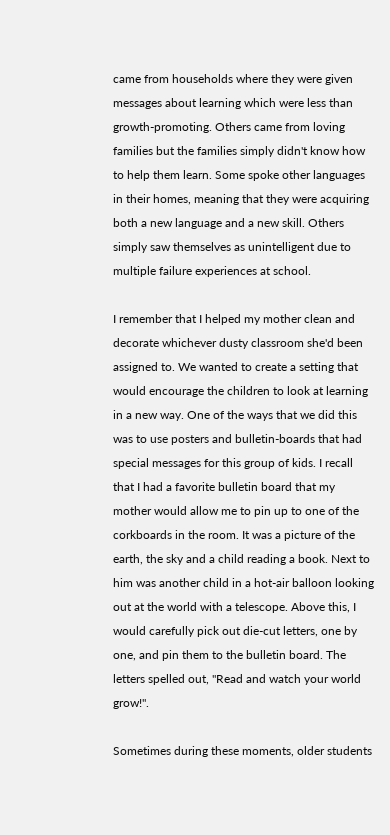came from households where they were given messages about learning which were less than growth-promoting. Others came from loving families but the families simply didn't know how to help them learn. Some spoke other languages in their homes, meaning that they were acquiring both a new language and a new skill. Others simply saw themselves as unintelligent due to multiple failure experiences at school.

I remember that I helped my mother clean and decorate whichever dusty classroom she'd been assigned to. We wanted to create a setting that would encourage the children to look at learning in a new way. One of the ways that we did this was to use posters and bulletin-boards that had special messages for this group of kids. I recall that I had a favorite bulletin board that my mother would allow me to pin up to one of the corkboards in the room. It was a picture of the earth, the sky and a child reading a book. Next to him was another child in a hot-air balloon looking out at the world with a telescope. Above this, I would carefully pick out die-cut letters, one by one, and pin them to the bulletin board. The letters spelled out, "Read and watch your world grow!".

Sometimes during these moments, older students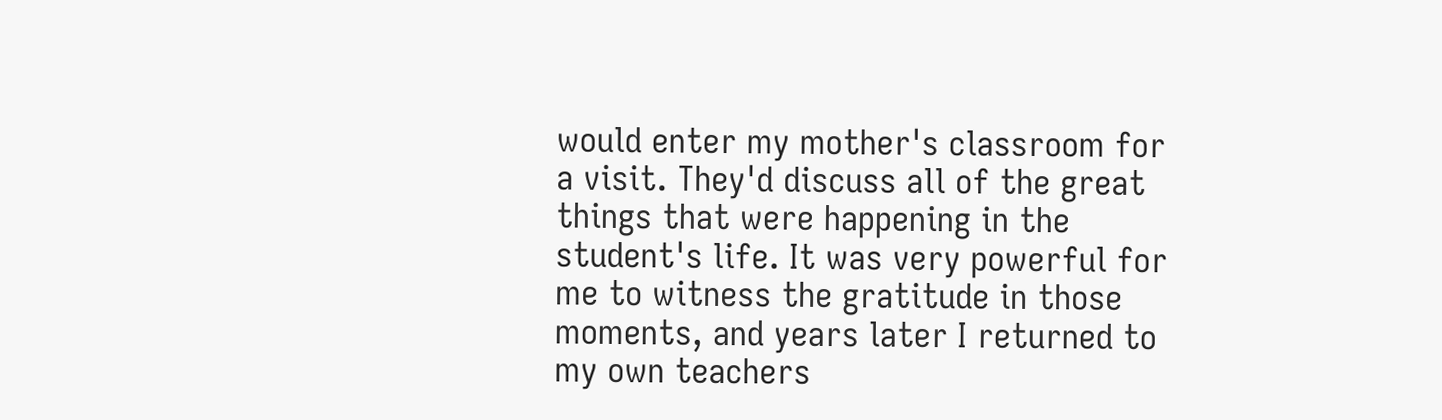would enter my mother's classroom for a visit. They'd discuss all of the great things that were happening in the student's life. It was very powerful for me to witness the gratitude in those moments, and years later I returned to my own teachers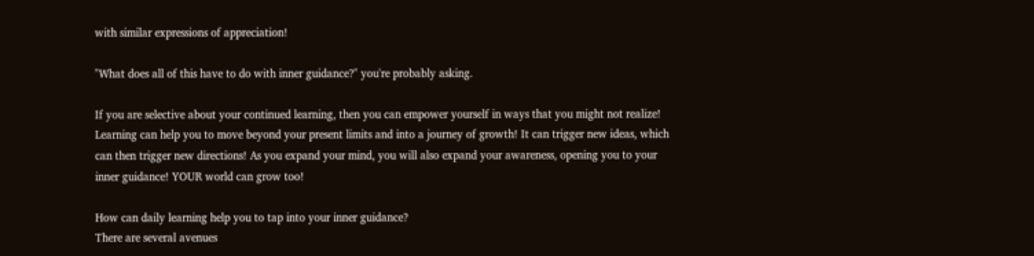with similar expressions of appreciation!

"What does all of this have to do with inner guidance?" you're probably asking.

If you are selective about your continued learning, then you can empower yourself in ways that you might not realize! Learning can help you to move beyond your present limits and into a journey of growth! It can trigger new ideas, which can then trigger new directions! As you expand your mind, you will also expand your awareness, opening you to your inner guidance! YOUR world can grow too!

How can daily learning help you to tap into your inner guidance?
There are several avenues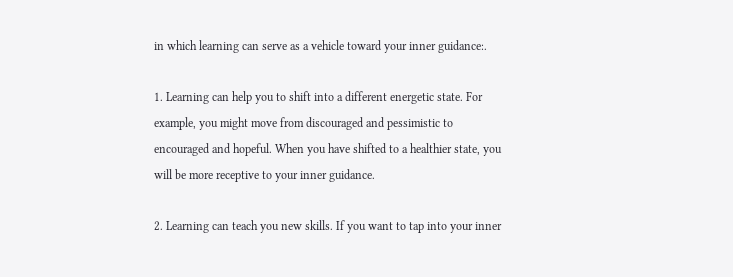in which learning can serve as a vehicle toward your inner guidance:.

1. Learning can help you to shift into a different energetic state. For example, you might move from discouraged and pessimistic to encouraged and hopeful. When you have shifted to a healthier state, you will be more receptive to your inner guidance.

2. Learning can teach you new skills. If you want to tap into your inner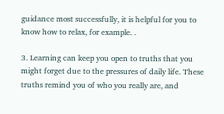guidance most successfully, it is helpful for you to know how to relax, for example. .

3. Learning can keep you open to truths that you might forget due to the pressures of daily life. These truths remind you of who you really are, and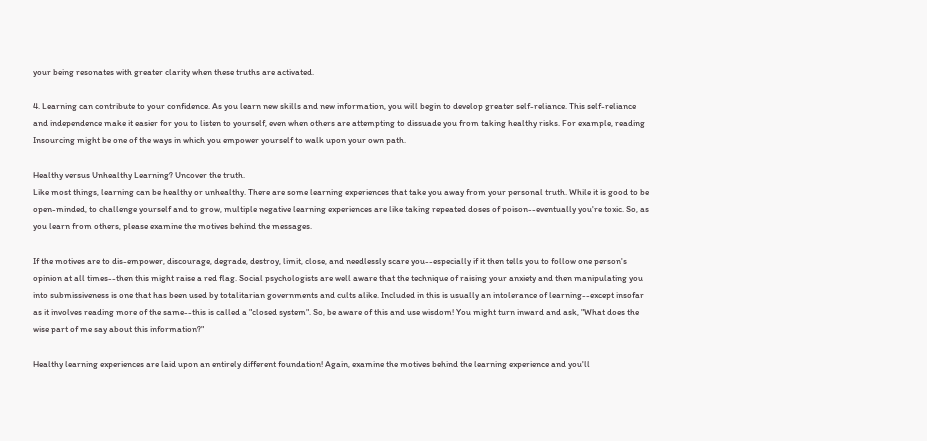your being resonates with greater clarity when these truths are activated.

4. Learning can contribute to your confidence. As you learn new skills and new information, you will begin to develop greater self-reliance. This self-reliance and independence make it easier for you to listen to yourself, even when others are attempting to dissuade you from taking healthy risks. For example, reading Insourcing might be one of the ways in which you empower yourself to walk upon your own path.

Healthy versus Unhealthy Learning? Uncover the truth.
Like most things, learning can be healthy or unhealthy. There are some learning experiences that take you away from your personal truth. While it is good to be open-minded, to challenge yourself and to grow, multiple negative learning experiences are like taking repeated doses of poison--eventually you're toxic. So, as you learn from others, please examine the motives behind the messages.

If the motives are to dis-empower, discourage, degrade, destroy, limit, close, and needlessly scare you--especially if it then tells you to follow one person's opinion at all times--then this might raise a red flag. Social psychologists are well aware that the technique of raising your anxiety and then manipulating you into submissiveness is one that has been used by totalitarian governments and cults alike. Included in this is usually an intolerance of learning--except insofar as it involves reading more of the same--this is called a "closed system". So, be aware of this and use wisdom! You might turn inward and ask, "What does the wise part of me say about this information?"

Healthy learning experiences are laid upon an entirely different foundation! Again, examine the motives behind the learning experience and you'll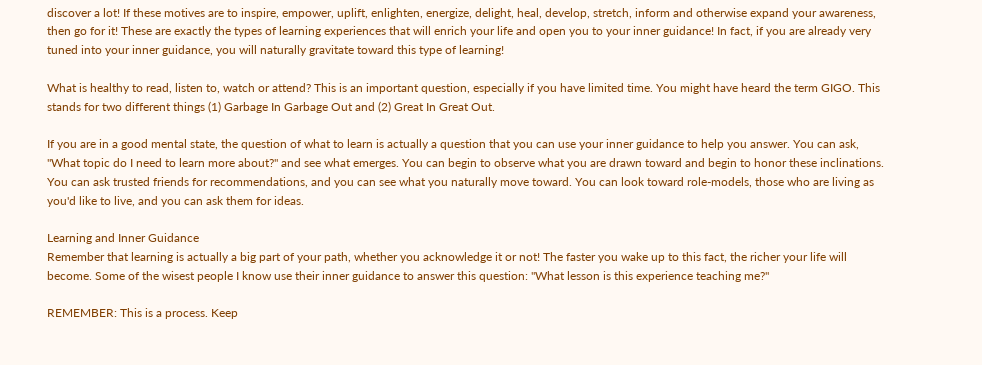discover a lot! If these motives are to inspire, empower, uplift, enlighten, energize, delight, heal, develop, stretch, inform and otherwise expand your awareness, then go for it! These are exactly the types of learning experiences that will enrich your life and open you to your inner guidance! In fact, if you are already very tuned into your inner guidance, you will naturally gravitate toward this type of learning!

What is healthy to read, listen to, watch or attend? This is an important question, especially if you have limited time. You might have heard the term GIGO. This stands for two different things (1) Garbage In Garbage Out and (2) Great In Great Out.

If you are in a good mental state, the question of what to learn is actually a question that you can use your inner guidance to help you answer. You can ask, "What topic do I need to learn more about?" and see what emerges. You can begin to observe what you are drawn toward and begin to honor these inclinations. You can ask trusted friends for recommendations, and you can see what you naturally move toward. You can look toward role-models, those who are living as you'd like to live, and you can ask them for ideas.

Learning and Inner Guidance
Remember that learning is actually a big part of your path, whether you acknowledge it or not! The faster you wake up to this fact, the richer your life will become. Some of the wisest people I know use their inner guidance to answer this question: "What lesson is this experience teaching me?"

REMEMBER: This is a process. Keep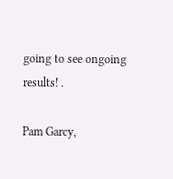going to see ongoing results! .

Pam Garcy,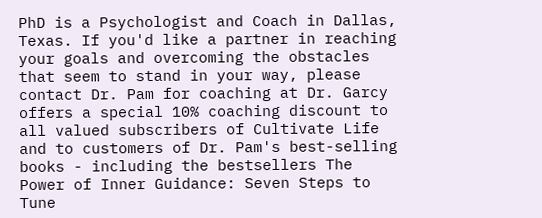PhD is a Psychologist and Coach in Dallas, Texas. If you'd like a partner in reaching your goals and overcoming the obstacles that seem to stand in your way, please contact Dr. Pam for coaching at Dr. Garcy offers a special 10% coaching discount to all valued subscribers of Cultivate Life and to customers of Dr. Pam's best-selling books - including the bestsellers The Power of Inner Guidance: Seven Steps to Tune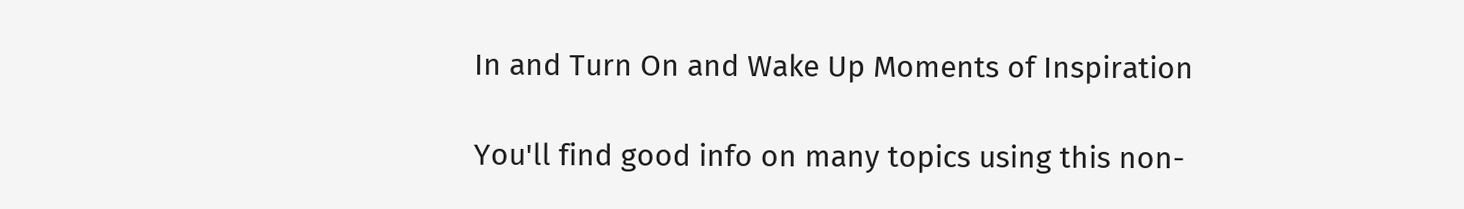In and Turn On and Wake Up Moments of Inspiration

You'll find good info on many topics using this non-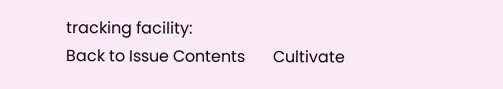tracking facility:
Back to Issue Contents       Cultivate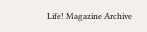Life! Magazine Archive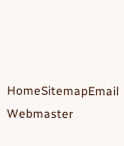HomeSitemapEmail Webmaster